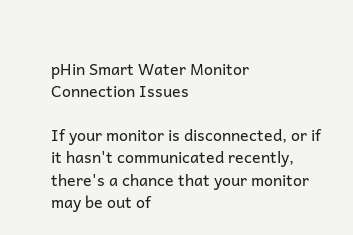pHin Smart Water Monitor Connection Issues

If your monitor is disconnected, or if it hasn't communicated recently, there's a chance that your monitor may be out of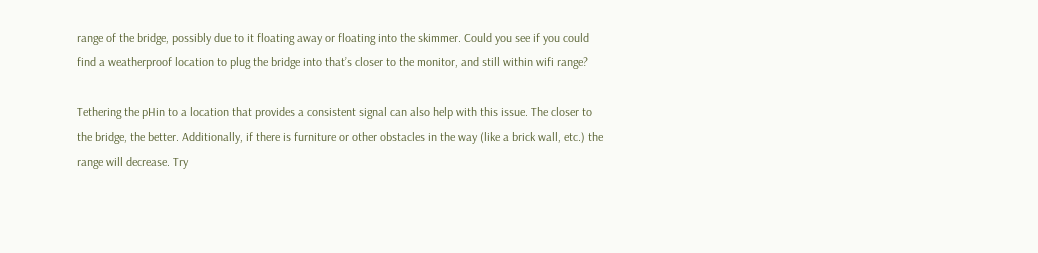range of the bridge, possibly due to it floating away or floating into the skimmer. Could you see if you could find a weatherproof location to plug the bridge into that’s closer to the monitor, and still within wifi range?

Tethering the pHin to a location that provides a consistent signal can also help with this issue. The closer to the bridge, the better. Additionally, if there is furniture or other obstacles in the way (like a brick wall, etc.) the range will decrease. Try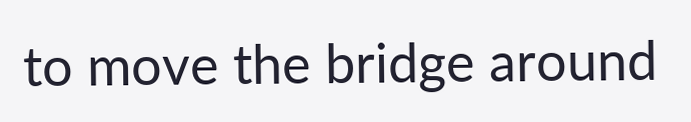to move the bridge around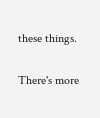these things.

There's more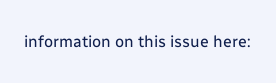information on this issue here: